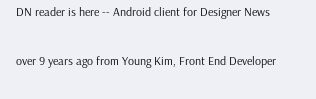DN reader is here -- Android client for Designer News

over 9 years ago from Young Kim, Front End Developer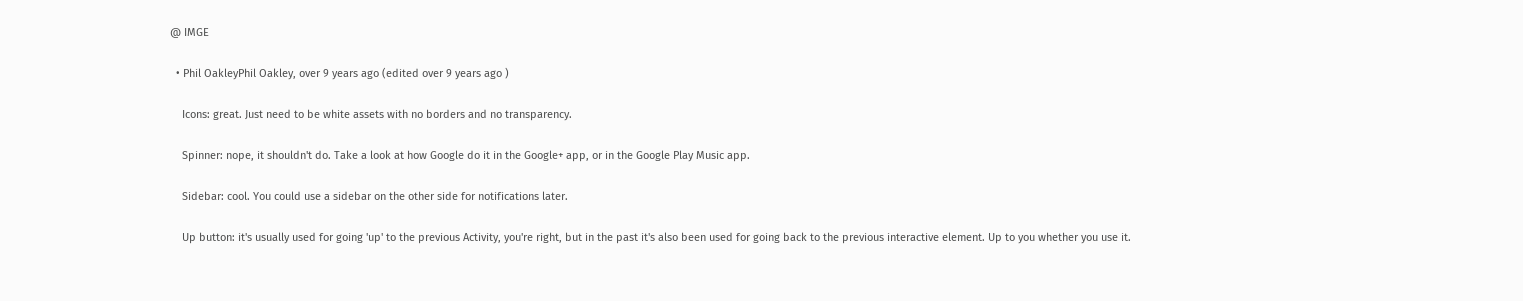@ IMGE

  • Phil OakleyPhil Oakley, over 9 years ago (edited over 9 years ago )

    Icons: great. Just need to be white assets with no borders and no transparency.

    Spinner: nope, it shouldn't do. Take a look at how Google do it in the Google+ app, or in the Google Play Music app.

    Sidebar: cool. You could use a sidebar on the other side for notifications later.

    Up button: it's usually used for going 'up' to the previous Activity, you're right, but in the past it's also been used for going back to the previous interactive element. Up to you whether you use it.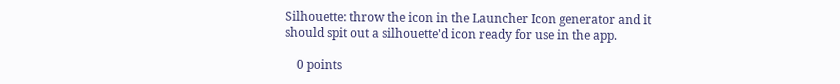Silhouette: throw the icon in the Launcher Icon generator and it should spit out a silhouette'd icon ready for use in the app.

    0 points